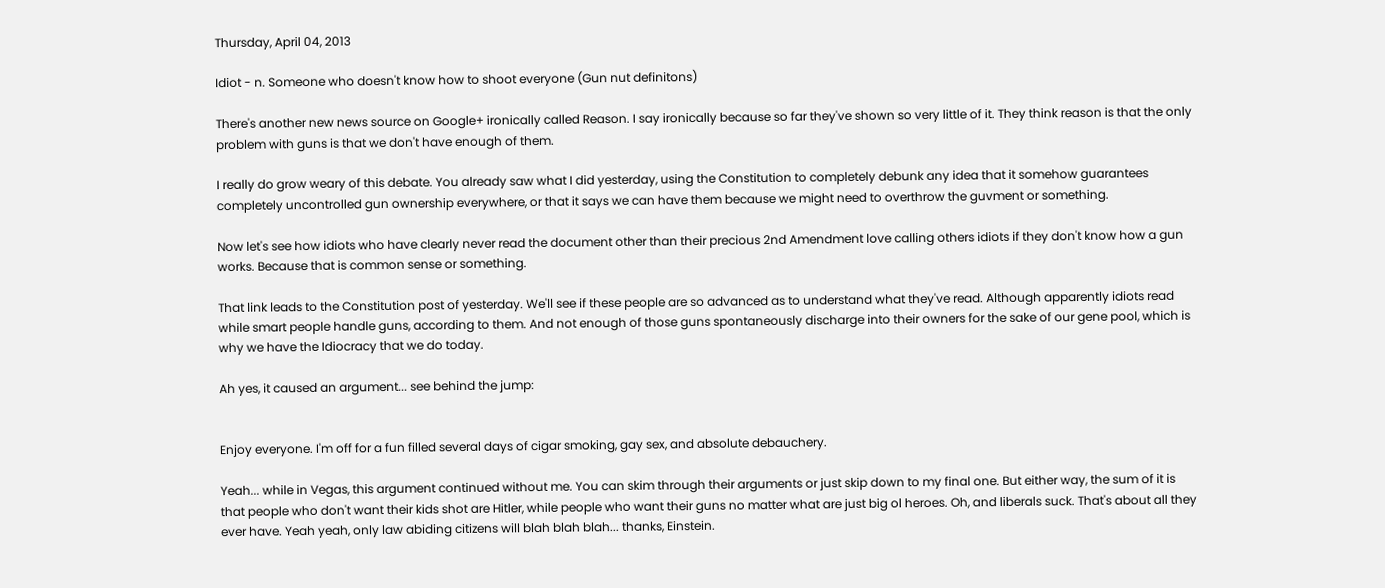Thursday, April 04, 2013

Idiot - n. Someone who doesn't know how to shoot everyone (Gun nut definitons)

There's another new news source on Google+ ironically called Reason. I say ironically because so far they've shown so very little of it. They think reason is that the only problem with guns is that we don't have enough of them.

I really do grow weary of this debate. You already saw what I did yesterday, using the Constitution to completely debunk any idea that it somehow guarantees completely uncontrolled gun ownership everywhere, or that it says we can have them because we might need to overthrow the guvment or something.

Now let's see how idiots who have clearly never read the document other than their precious 2nd Amendment love calling others idiots if they don't know how a gun works. Because that is common sense or something.

That link leads to the Constitution post of yesterday. We'll see if these people are so advanced as to understand what they've read. Although apparently idiots read while smart people handle guns, according to them. And not enough of those guns spontaneously discharge into their owners for the sake of our gene pool, which is why we have the Idiocracy that we do today.

Ah yes, it caused an argument... see behind the jump:


Enjoy everyone. I'm off for a fun filled several days of cigar smoking, gay sex, and absolute debauchery.

Yeah... while in Vegas, this argument continued without me. You can skim through their arguments or just skip down to my final one. But either way, the sum of it is that people who don't want their kids shot are Hitler, while people who want their guns no matter what are just big ol heroes. Oh, and liberals suck. That's about all they ever have. Yeah yeah, only law abiding citizens will blah blah blah... thanks, Einstein.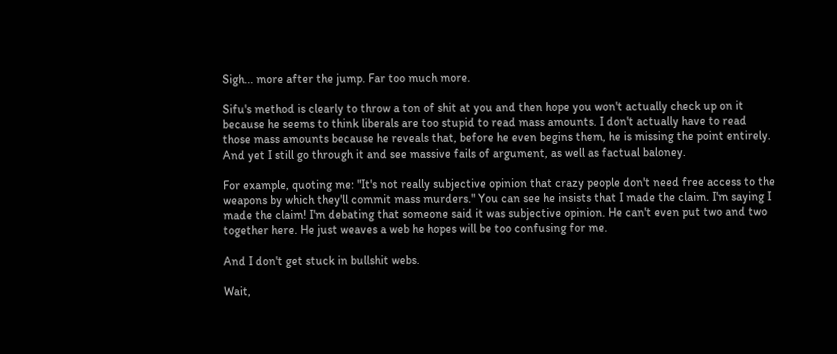Sigh... more after the jump. Far too much more.

Sifu's method is clearly to throw a ton of shit at you and then hope you won't actually check up on it because he seems to think liberals are too stupid to read mass amounts. I don't actually have to read those mass amounts because he reveals that, before he even begins them, he is missing the point entirely. And yet I still go through it and see massive fails of argument, as well as factual baloney.

For example, quoting me: "It's not really subjective opinion that crazy people don't need free access to the weapons by which they'll commit mass murders." You can see he insists that I made the claim. I'm saying I made the claim! I'm debating that someone said it was subjective opinion. He can't even put two and two together here. He just weaves a web he hopes will be too confusing for me.

And I don't get stuck in bullshit webs.

Wait,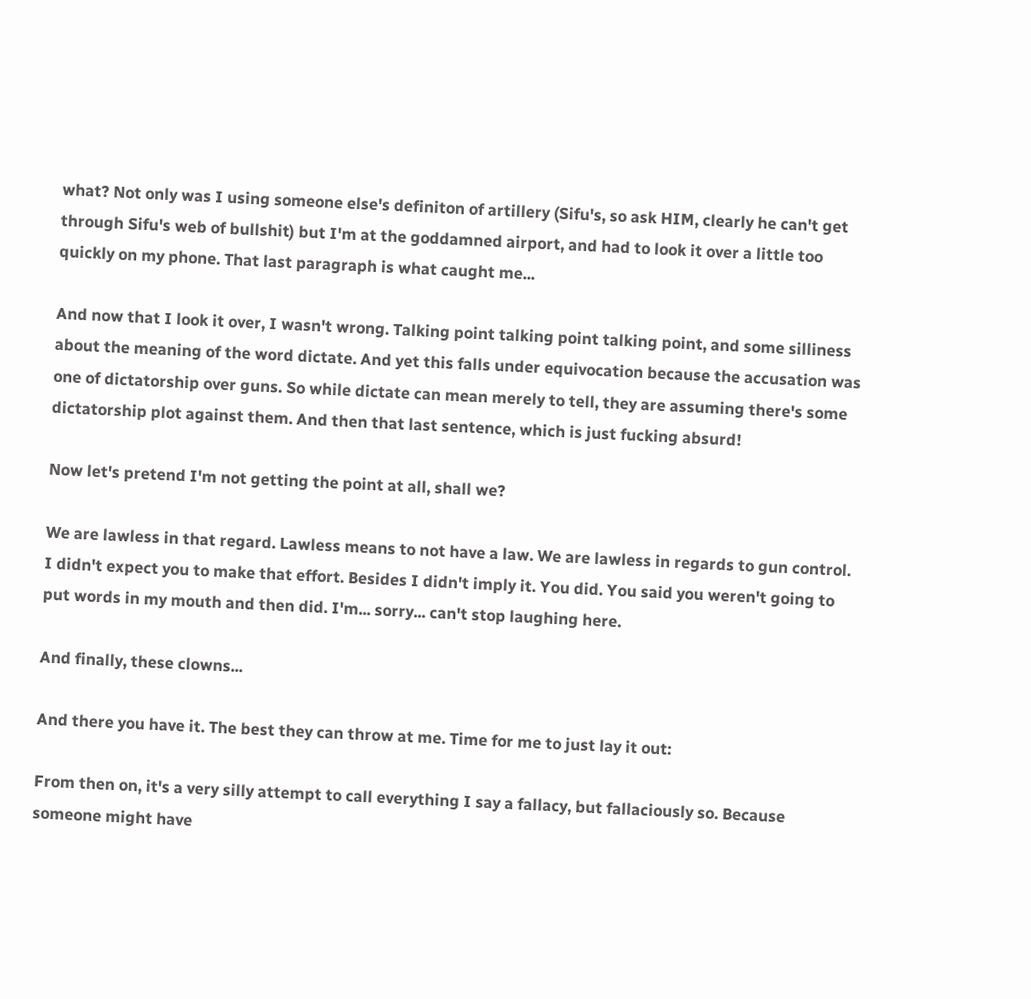what? Not only was I using someone else's definiton of artillery (Sifu's, so ask HIM, clearly he can't get through Sifu's web of bullshit) but I'm at the goddamned airport, and had to look it over a little too quickly on my phone. That last paragraph is what caught me...

And now that I look it over, I wasn't wrong. Talking point talking point talking point, and some silliness about the meaning of the word dictate. And yet this falls under equivocation because the accusation was one of dictatorship over guns. So while dictate can mean merely to tell, they are assuming there's some dictatorship plot against them. And then that last sentence, which is just fucking absurd!

Now let's pretend I'm not getting the point at all, shall we?

We are lawless in that regard. Lawless means to not have a law. We are lawless in regards to gun control. I didn't expect you to make that effort. Besides I didn't imply it. You did. You said you weren't going to put words in my mouth and then did. I'm... sorry... can't stop laughing here.

And finally, these clowns...

And there you have it. The best they can throw at me. Time for me to just lay it out:

From then on, it's a very silly attempt to call everything I say a fallacy, but fallaciously so. Because someone might have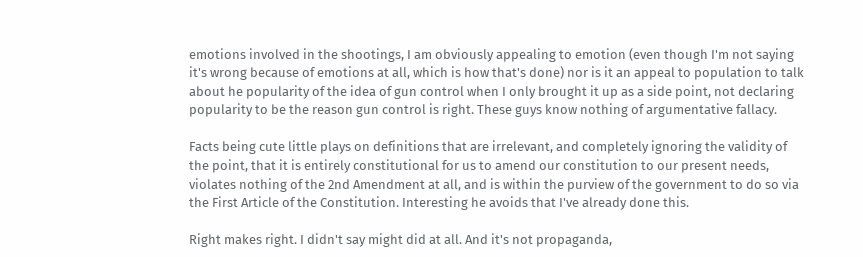emotions involved in the shootings, I am obviously appealing to emotion (even though I'm not saying it's wrong because of emotions at all, which is how that's done) nor is it an appeal to population to talk about he popularity of the idea of gun control when I only brought it up as a side point, not declaring popularity to be the reason gun control is right. These guys know nothing of argumentative fallacy.

Facts being cute little plays on definitions that are irrelevant, and completely ignoring the validity of the point, that it is entirely constitutional for us to amend our constitution to our present needs, violates nothing of the 2nd Amendment at all, and is within the purview of the government to do so via the First Article of the Constitution. Interesting he avoids that I've already done this.

Right makes right. I didn't say might did at all. And it's not propaganda,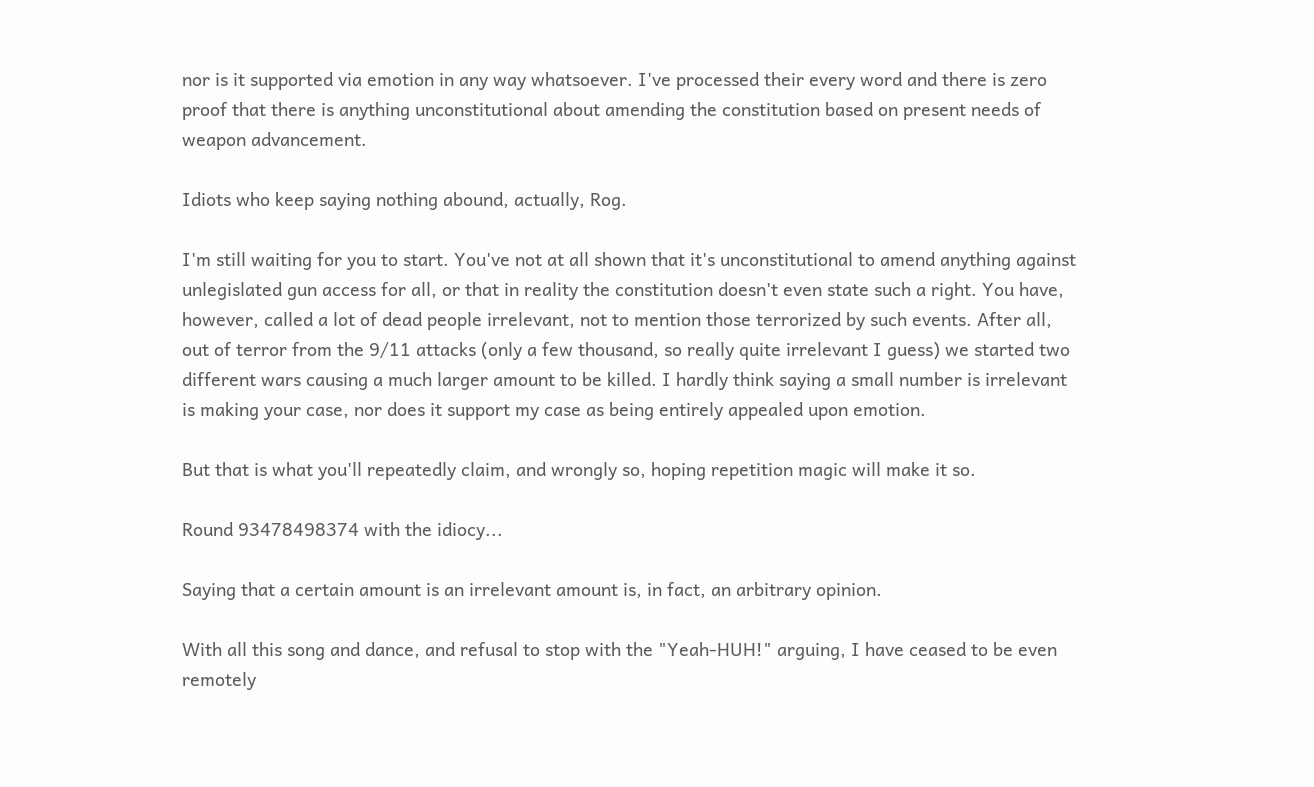nor is it supported via emotion in any way whatsoever. I've processed their every word and there is zero proof that there is anything unconstitutional about amending the constitution based on present needs of weapon advancement.

Idiots who keep saying nothing abound, actually, Rog.

I'm still waiting for you to start. You've not at all shown that it's unconstitutional to amend anything against unlegislated gun access for all, or that in reality the constitution doesn't even state such a right. You have, however, called a lot of dead people irrelevant, not to mention those terrorized by such events. After all, out of terror from the 9/11 attacks (only a few thousand, so really quite irrelevant I guess) we started two different wars causing a much larger amount to be killed. I hardly think saying a small number is irrelevant is making your case, nor does it support my case as being entirely appealed upon emotion.

But that is what you'll repeatedly claim, and wrongly so, hoping repetition magic will make it so.

Round 93478498374 with the idiocy...

Saying that a certain amount is an irrelevant amount is, in fact, an arbitrary opinion.

With all this song and dance, and refusal to stop with the "Yeah-HUH!" arguing, I have ceased to be even remotely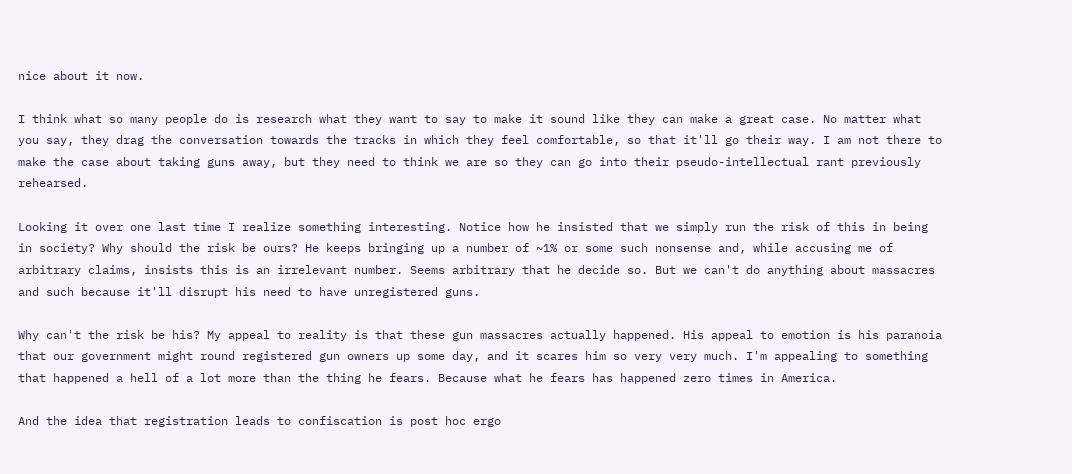nice about it now.

I think what so many people do is research what they want to say to make it sound like they can make a great case. No matter what you say, they drag the conversation towards the tracks in which they feel comfortable, so that it'll go their way. I am not there to make the case about taking guns away, but they need to think we are so they can go into their pseudo-intellectual rant previously rehearsed.

Looking it over one last time I realize something interesting. Notice how he insisted that we simply run the risk of this in being in society? Why should the risk be ours? He keeps bringing up a number of ~1% or some such nonsense and, while accusing me of arbitrary claims, insists this is an irrelevant number. Seems arbitrary that he decide so. But we can't do anything about massacres and such because it'll disrupt his need to have unregistered guns.

Why can't the risk be his? My appeal to reality is that these gun massacres actually happened. His appeal to emotion is his paranoia that our government might round registered gun owners up some day, and it scares him so very very much. I'm appealing to something that happened a hell of a lot more than the thing he fears. Because what he fears has happened zero times in America.

And the idea that registration leads to confiscation is post hoc ergo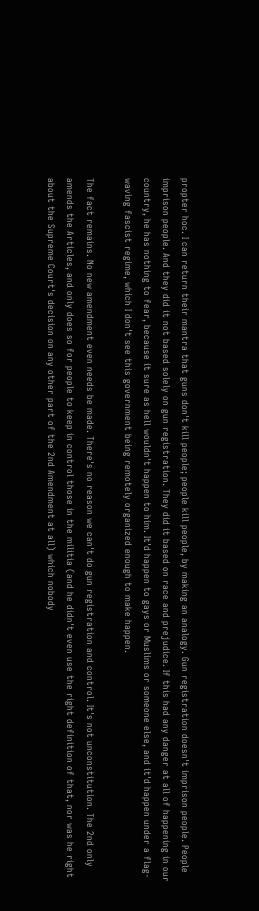propter hoc. I can return their mantra that guns don't kill people; people kill people, by making an analogy. Gun registration doesn't imprison people. People imprison people. And they did it not based solely on gun registration. They did it based on race and prejudice. If this had any danger at all of happening in our country, he has nothing to fear, because it sure as hell wouldn't happen to him. It'd happen to gays or Muslims or someone else, and it'd happen under a flag-waving fascist regime, which I don't see this government being remotely organized enough to make happen.

The fact remains. No new amendment even needs be made. There's no reason we can't do gun registration and control. It's not unconstitution. The 2nd only amends the Articles, and only does so for people to keep in control those in the militia (and he didn't even use the right definition of that, nor was he right about the Supreme Court's decision on any other part of the 2nd Amendment at all) which nobody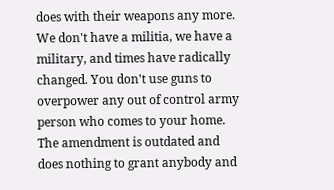does with their weapons any more. We don't have a militia, we have a military, and times have radically changed. You don't use guns to overpower any out of control army person who comes to your home. The amendment is outdated and does nothing to grant anybody and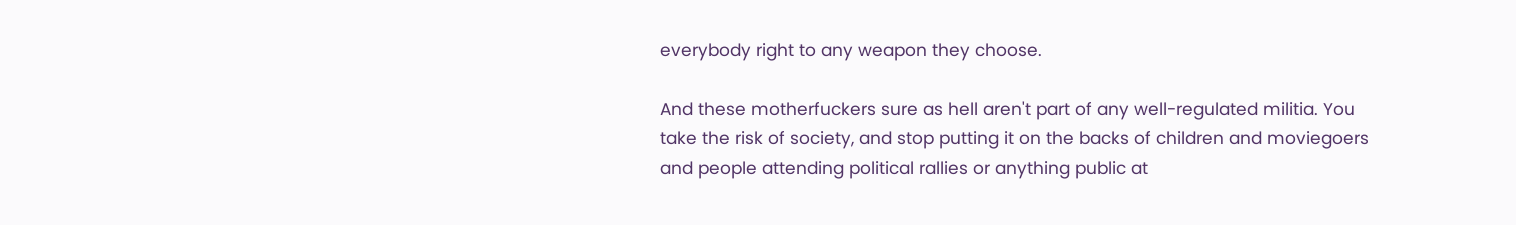everybody right to any weapon they choose.

And these motherfuckers sure as hell aren't part of any well-regulated militia. You take the risk of society, and stop putting it on the backs of children and moviegoers and people attending political rallies or anything public at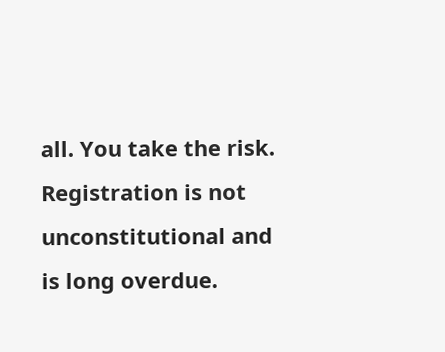all. You take the risk. Registration is not unconstitutional and is long overdue.